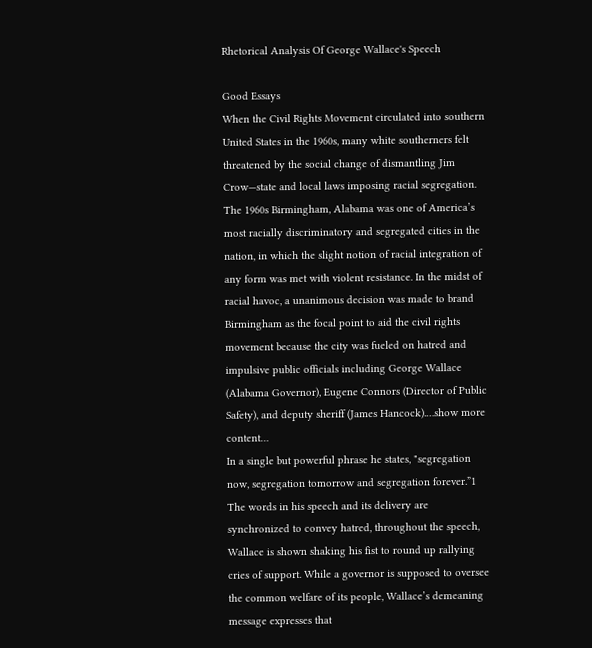Rhetorical Analysis Of George Wallace's Speech

Good Essays
When the Civil Rights Movement circulated into southern United States in the 1960s, many white southerners felt threatened by the social change of dismantling Jim Crow—state and local laws imposing racial segregation. The 1960s Birmingham, Alabama was one of America’s most racially discriminatory and segregated cities in the nation, in which the slight notion of racial integration of any form was met with violent resistance. In the midst of racial havoc, a unanimous decision was made to brand Birmingham as the focal point to aid the civil rights movement because the city was fueled on hatred and impulsive public officials including George Wallace (Alabama Governor), Eugene Connors (Director of Public Safety), and deputy sheriff (James Hancock).…show more content…
In a single but powerful phrase he states, "segregation now, segregation tomorrow and segregation forever.”1 The words in his speech and its delivery are synchronized to convey hatred, throughout the speech, Wallace is shown shaking his fist to round up rallying cries of support. While a governor is supposed to oversee the common welfare of its people, Wallace’s demeaning message expresses that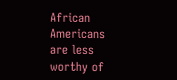African Americans are less worthy of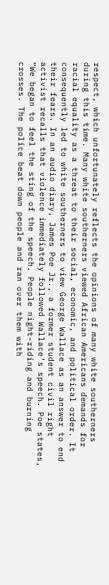respect, which unfortunately reflects the opinions of many white southerners during this time. Many white southerners viewed African Americans demands for racial equality as a threat to their social, economic, and political order. It consequently led to white southerners to view George Wallace as an answer to end their fears. In an audio diary, James Poe Jr., a former student civil right activist recalls that violence immediately followed Wallace’s speech. Poe states, “We began to feel the sting of the speech. People night-riding and burning crosses. The police beat down people and ran over them with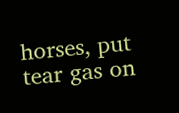horses, put tear gas on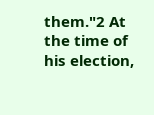them."2 At the time of his election,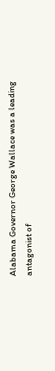Alabama Governor George Wallace was a leading antagonist of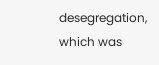desegregation, which was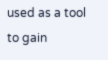used as a tool to gain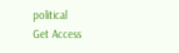political
Get Access